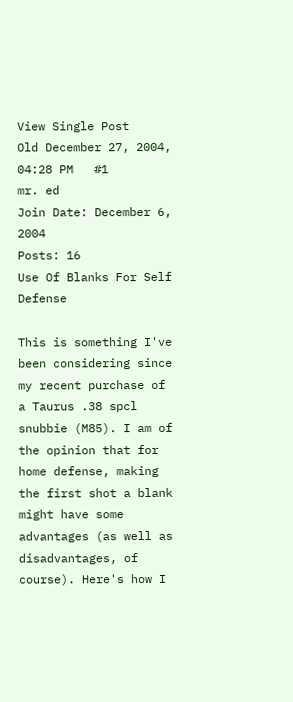View Single Post
Old December 27, 2004, 04:28 PM   #1
mr. ed
Join Date: December 6, 2004
Posts: 16
Use Of Blanks For Self Defense

This is something I've been considering since my recent purchase of a Taurus .38 spcl snubbie (M85). I am of the opinion that for home defense, making the first shot a blank might have some advantages (as well as disadvantages, of course). Here's how I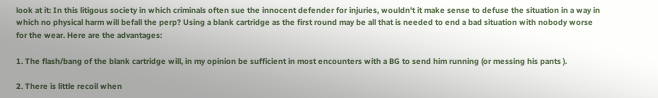look at it: In this litigous society in which criminals often sue the innocent defender for injuries, wouldn't it make sense to defuse the situation in a way in which no physical harm will befall the perp? Using a blank cartridge as the first round may be all that is needed to end a bad situation with nobody worse for the wear. Here are the advantages:

1. The flash/bang of the blank cartridge will, in my opinion be sufficient in most encounters with a BG to send him running (or messing his pants ).

2. There is little recoil when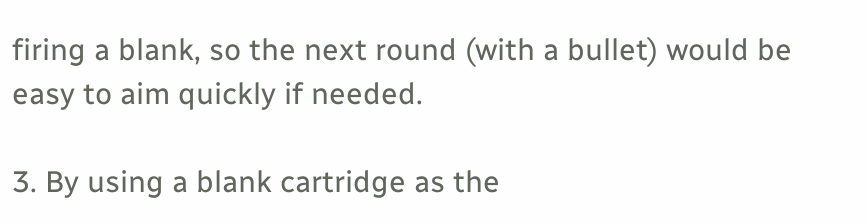firing a blank, so the next round (with a bullet) would be easy to aim quickly if needed.

3. By using a blank cartridge as the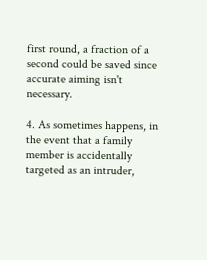first round, a fraction of a second could be saved since accurate aiming isn't necessary.

4. As sometimes happens, in the event that a family member is accidentally targeted as an intruder,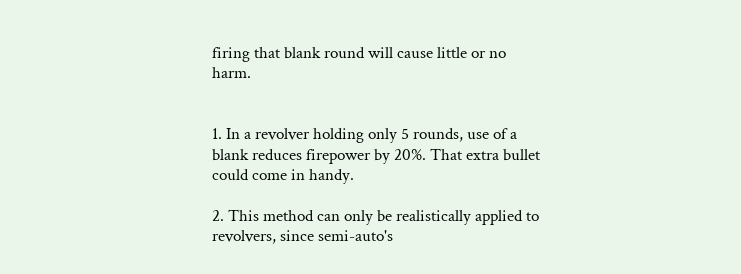firing that blank round will cause little or no harm.


1. In a revolver holding only 5 rounds, use of a blank reduces firepower by 20%. That extra bullet could come in handy.

2. This method can only be realistically applied to revolvers, since semi-auto's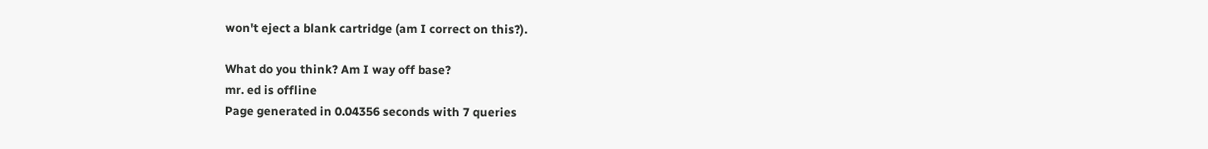won't eject a blank cartridge (am I correct on this?).

What do you think? Am I way off base?
mr. ed is offline
Page generated in 0.04356 seconds with 7 queries